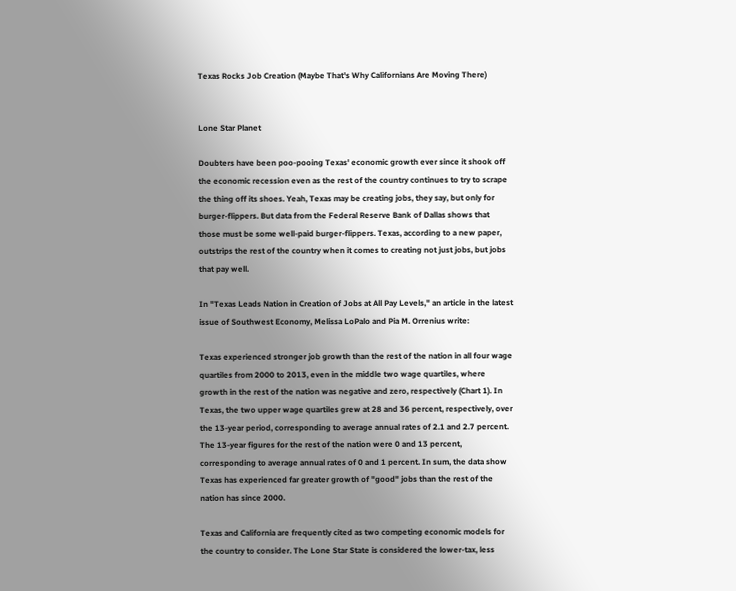Texas Rocks Job Creation (Maybe That's Why Californians Are Moving There)


Lone Star Planet

Doubters have been poo-pooing Texas' economic growth ever since it shook off the economic recession even as the rest of the country continues to try to scrape the thing off its shoes. Yeah, Texas may be creating jobs, they say, but only for burger-flippers. But data from the Federal Reserve Bank of Dallas shows that those must be some well-paid burger-flippers. Texas, according to a new paper, outstrips the rest of the country when it comes to creating not just jobs, but jobs that pay well.

In "Texas Leads Nation in Creation of Jobs at All Pay Levels," an article in the latest issue of Southwest Economy, Melissa LoPalo and Pia M. Orrenius write:

Texas experienced stronger job growth than the rest of the nation in all four wage quartiles from 2000 to 2013, even in the middle two wage quartiles, where growth in the rest of the nation was negative and zero, respectively (Chart 1). In Texas, the two upper wage quartiles grew at 28 and 36 percent, respectively, over the 13-year period, corresponding to average annual rates of 2.1 and 2.7 percent. The 13-year figures for the rest of the nation were 0 and 13 percent, corresponding to average annual rates of 0 and 1 percent. In sum, the data show Texas has experienced far greater growth of "good" jobs than the rest of the nation has since 2000.

Texas and California are frequently cited as two competing economic models for the country to consider. The Lone Star State is considered the lower-tax, less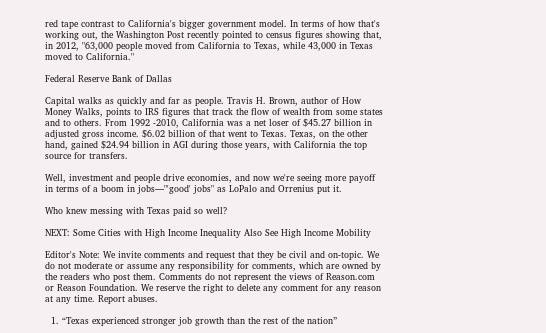red tape contrast to California's bigger government model. In terms of how that's working out, the Washington Post recently pointed to census figures showing that, in 2012, "63,000 people moved from California to Texas, while 43,000 in Texas moved to California."

Federal Reserve Bank of Dallas

Capital walks as quickly and far as people. Travis H. Brown, author of How Money Walks, points to IRS figures that track the flow of wealth from some states and to others. From 1992 -2010, California was a net loser of $45.27 billion in adjusted gross income. $6.02 billion of that went to Texas. Texas, on the other hand, gained $24.94 billion in AGI during those years, with California the top source for transfers.

Well, investment and people drive economies, and now we're seeing more payoff in terms of a boom in jobs—"'good' jobs" as LoPalo and Orrenius put it.

Who knew messing with Texas paid so well?

NEXT: Some Cities with High Income Inequality Also See High Income Mobility

Editor's Note: We invite comments and request that they be civil and on-topic. We do not moderate or assume any responsibility for comments, which are owned by the readers who post them. Comments do not represent the views of Reason.com or Reason Foundation. We reserve the right to delete any comment for any reason at any time. Report abuses.

  1. “Texas experienced stronger job growth than the rest of the nation”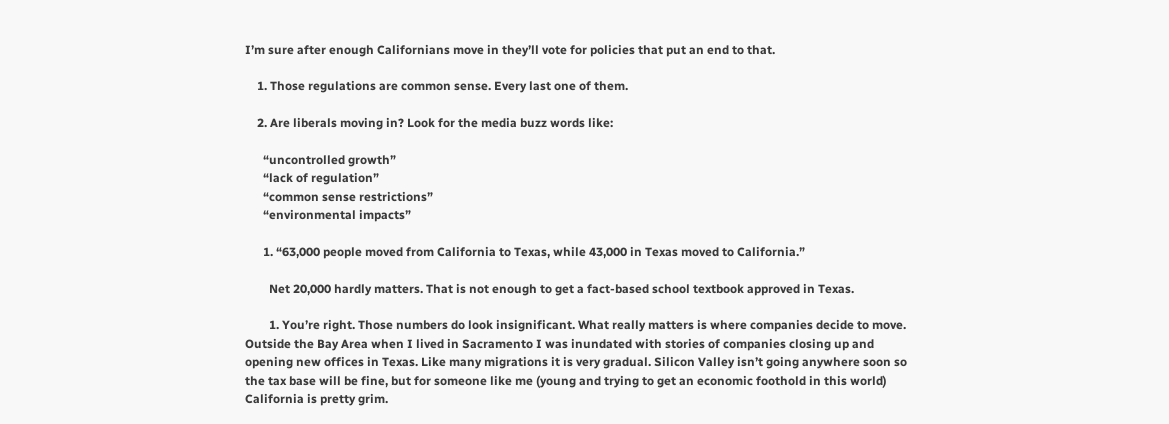I’m sure after enough Californians move in they’ll vote for policies that put an end to that.

    1. Those regulations are common sense. Every last one of them.

    2. Are liberals moving in? Look for the media buzz words like:

      “uncontrolled growth”
      “lack of regulation”
      “common sense restrictions”
      “environmental impacts”

      1. “63,000 people moved from California to Texas, while 43,000 in Texas moved to California.”

        Net 20,000 hardly matters. That is not enough to get a fact-based school textbook approved in Texas.

        1. You’re right. Those numbers do look insignificant. What really matters is where companies decide to move. Outside the Bay Area when I lived in Sacramento I was inundated with stories of companies closing up and opening new offices in Texas. Like many migrations it is very gradual. Silicon Valley isn’t going anywhere soon so the tax base will be fine, but for someone like me (young and trying to get an economic foothold in this world) California is pretty grim.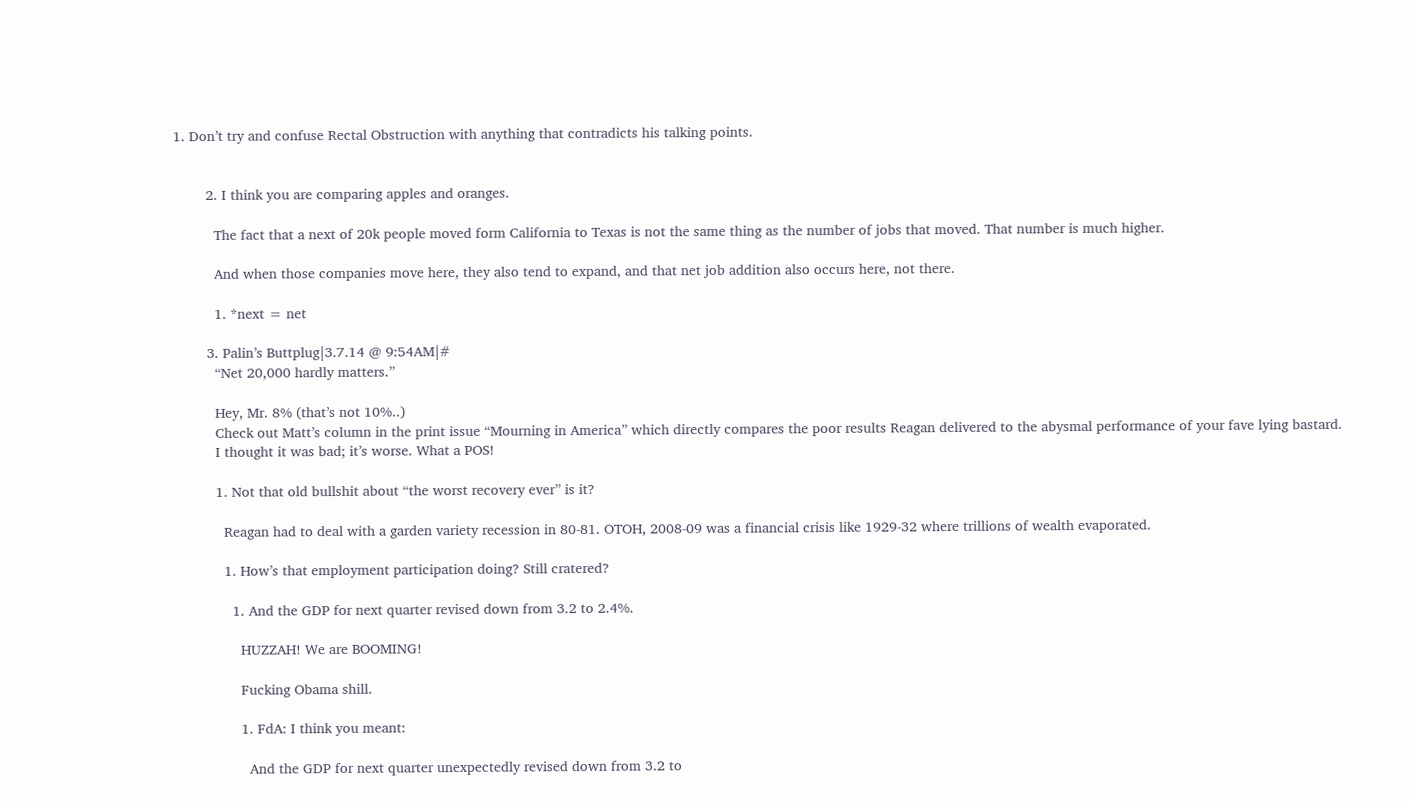1. Don’t try and confuse Rectal Obstruction with anything that contradicts his talking points.


        2. I think you are comparing apples and oranges.

          The fact that a next of 20k people moved form California to Texas is not the same thing as the number of jobs that moved. That number is much higher.

          And when those companies move here, they also tend to expand, and that net job addition also occurs here, not there.

          1. *next = net

        3. Palin’s Buttplug|3.7.14 @ 9:54AM|#
          “Net 20,000 hardly matters.”

          Hey, Mr. 8% (that’s not 10%..)
          Check out Matt’s column in the print issue “Mourning in America” which directly compares the poor results Reagan delivered to the abysmal performance of your fave lying bastard.
          I thought it was bad; it’s worse. What a POS!

          1. Not that old bullshit about “the worst recovery ever” is it?

            Reagan had to deal with a garden variety recession in 80-81. OTOH, 2008-09 was a financial crisis like 1929-32 where trillions of wealth evaporated.

            1. How’s that employment participation doing? Still cratered?

              1. And the GDP for next quarter revised down from 3.2 to 2.4%.

                HUZZAH! We are BOOMING!

                Fucking Obama shill.

                1. FdA: I think you meant:

                  And the GDP for next quarter unexpectedly revised down from 3.2 to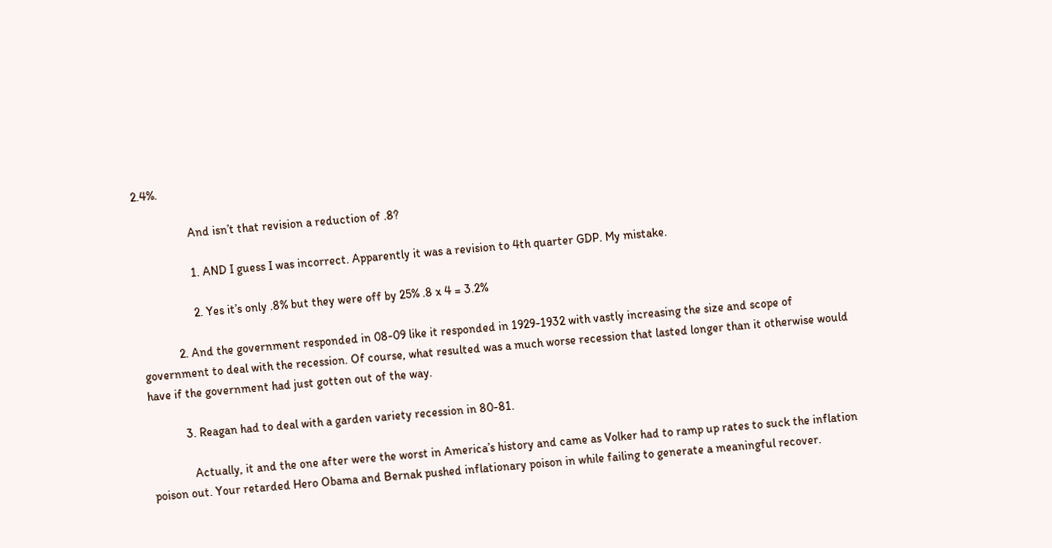2.4%.

                  And isn’t that revision a reduction of .8?

                  1. AND I guess I was incorrect. Apparently it was a revision to 4th quarter GDP. My mistake.

                  2. Yes it’s only .8% but they were off by 25% .8 x 4 = 3.2%

            2. And the government responded in 08-09 like it responded in 1929-1932 with vastly increasing the size and scope of government to deal with the recession. Of course, what resulted was a much worse recession that lasted longer than it otherwise would have if the government had just gotten out of the way.

            3. Reagan had to deal with a garden variety recession in 80-81.

              Actually, it and the one after were the worst in America’s history and came as Volker had to ramp up rates to suck the inflation poison out. Your retarded Hero Obama and Bernak pushed inflationary poison in while failing to generate a meaningful recover.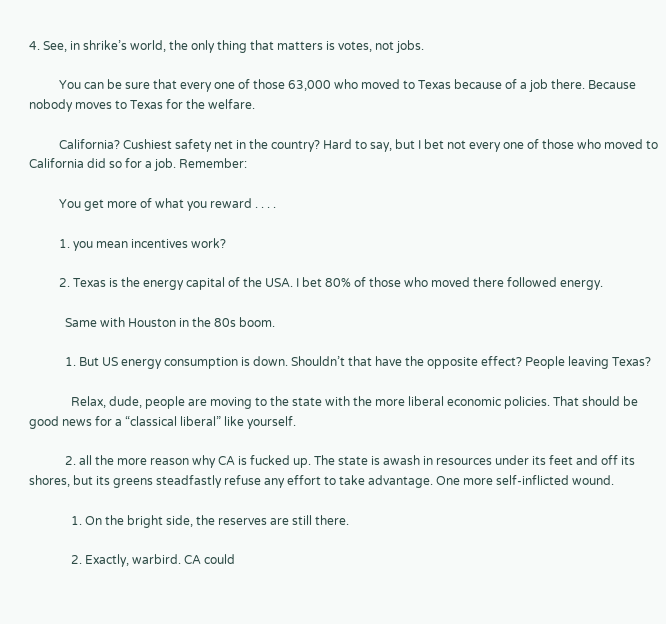4. See, in shrike’s world, the only thing that matters is votes, not jobs.

          You can be sure that every one of those 63,000 who moved to Texas because of a job there. Because nobody moves to Texas for the welfare.

          California? Cushiest safety net in the country? Hard to say, but I bet not every one of those who moved to California did so for a job. Remember:

          You get more of what you reward . . . .

          1. you mean incentives work?

          2. Texas is the energy capital of the USA. I bet 80% of those who moved there followed energy.

            Same with Houston in the 80s boom.

            1. But US energy consumption is down. Shouldn’t that have the opposite effect? People leaving Texas?

              Relax, dude, people are moving to the state with the more liberal economic policies. That should be good news for a “classical liberal” like yourself.

            2. all the more reason why CA is fucked up. The state is awash in resources under its feet and off its shores, but its greens steadfastly refuse any effort to take advantage. One more self-inflicted wound.

              1. On the bright side, the reserves are still there.

              2. Exactly, warbird. CA could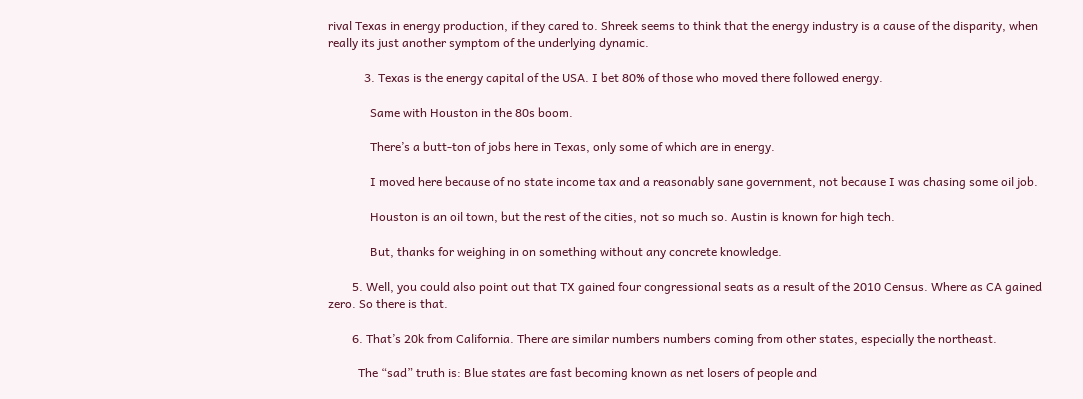rival Texas in energy production, if they cared to. Shreek seems to think that the energy industry is a cause of the disparity, when really its just another symptom of the underlying dynamic.

            3. Texas is the energy capital of the USA. I bet 80% of those who moved there followed energy.

              Same with Houston in the 80s boom.

              There’s a butt-ton of jobs here in Texas, only some of which are in energy.

              I moved here because of no state income tax and a reasonably sane government, not because I was chasing some oil job.

              Houston is an oil town, but the rest of the cities, not so much so. Austin is known for high tech.

              But, thanks for weighing in on something without any concrete knowledge.

        5. Well, you could also point out that TX gained four congressional seats as a result of the 2010 Census. Where as CA gained zero. So there is that.

        6. That’s 20k from California. There are similar numbers numbers coming from other states, especially the northeast.

          The “sad” truth is: Blue states are fast becoming known as net losers of people and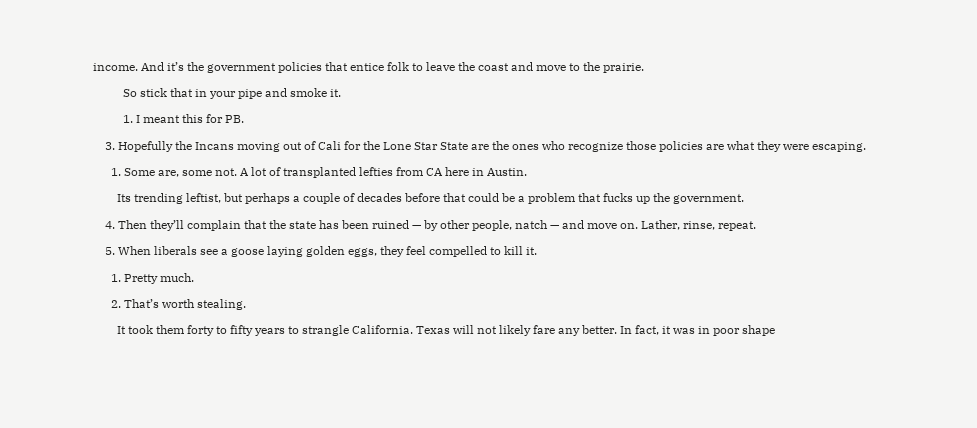income. And it’s the government policies that entice folk to leave the coast and move to the prairie.

          So stick that in your pipe and smoke it.

          1. I meant this for PB.

    3. Hopefully the Incans moving out of Cali for the Lone Star State are the ones who recognize those policies are what they were escaping.

      1. Some are, some not. A lot of transplanted lefties from CA here in Austin.

        Its trending leftist, but perhaps a couple of decades before that could be a problem that fucks up the government.

    4. Then they’ll complain that the state has been ruined — by other people, natch — and move on. Lather, rinse, repeat.

    5. When liberals see a goose laying golden eggs, they feel compelled to kill it.

      1. Pretty much.

      2. That’s worth stealing.

        It took them forty to fifty years to strangle California. Texas will not likely fare any better. In fact, it was in poor shape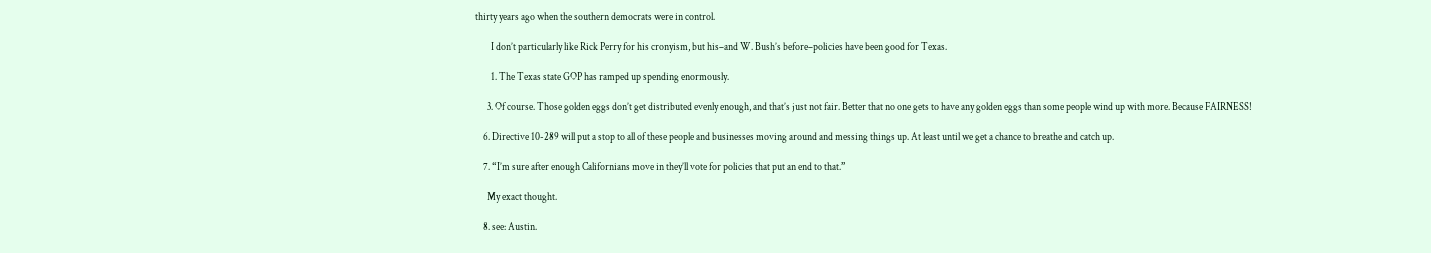thirty years ago when the southern democrats were in control.

        I don’t particularly like Rick Perry for his cronyism, but his–and W. Bush’s before–policies have been good for Texas.

        1. The Texas state GOP has ramped up spending enormously.

      3. Of course. Those golden eggs don’t get distributed evenly enough, and that’s just not fair. Better that no one gets to have any golden eggs than some people wind up with more. Because FAIRNESS!

    6. Directive 10-289 will put a stop to all of these people and businesses moving around and messing things up. At least until we get a chance to breathe and catch up.

    7. “I’m sure after enough Californians move in they’ll vote for policies that put an end to that.”

      My exact thought.

    8. see: Austin.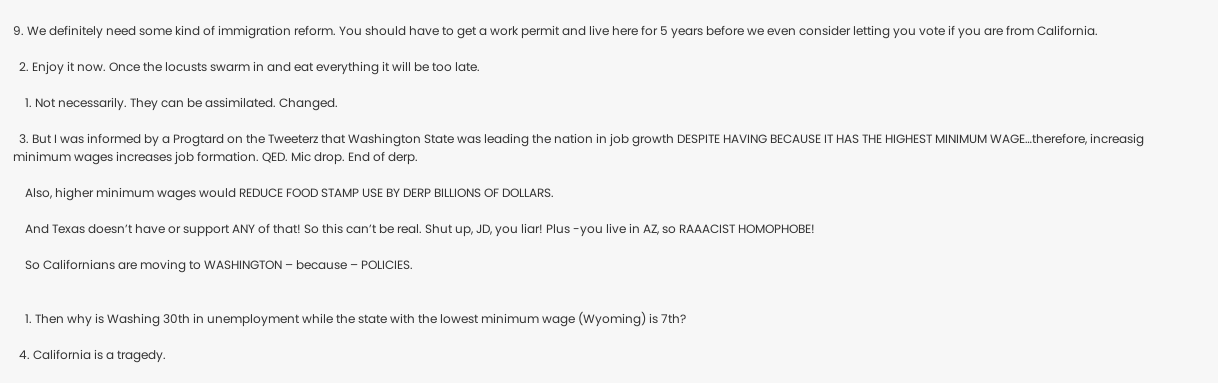9. We definitely need some kind of immigration reform. You should have to get a work permit and live here for 5 years before we even consider letting you vote if you are from California.

  2. Enjoy it now. Once the locusts swarm in and eat everything it will be too late.

    1. Not necessarily. They can be assimilated. Changed.

  3. But I was informed by a Progtard on the Tweeterz that Washington State was leading the nation in job growth DESPITE HAVING BECAUSE IT HAS THE HIGHEST MINIMUM WAGE…therefore, increasig minimum wages increases job formation. QED. Mic drop. End of derp.

    Also, higher minimum wages would REDUCE FOOD STAMP USE BY DERP BILLIONS OF DOLLARS.

    And Texas doesn’t have or support ANY of that! So this can’t be real. Shut up, JD, you liar! Plus -you live in AZ, so RAAACIST HOMOPHOBE!

    So Californians are moving to WASHINGTON – because – POLICIES.


    1. Then why is Washing 30th in unemployment while the state with the lowest minimum wage (Wyoming) is 7th?

  4. California is a tragedy.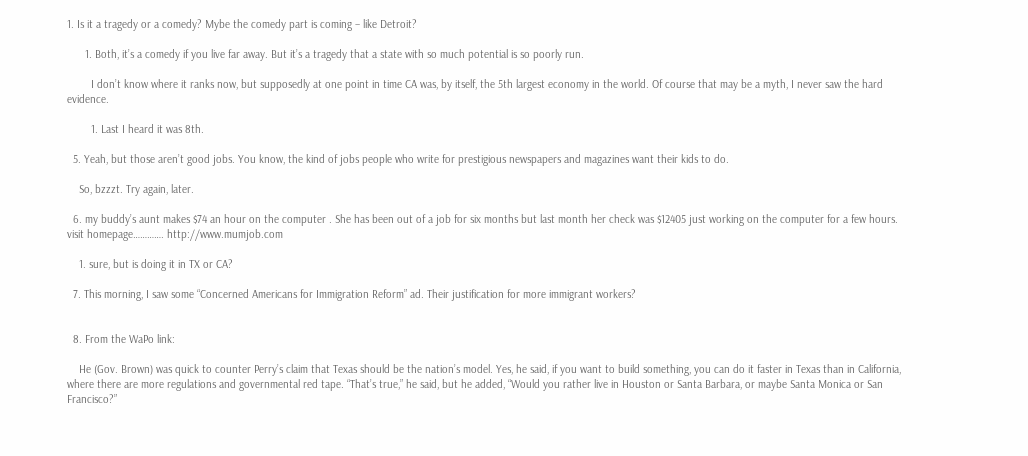1. Is it a tragedy or a comedy? Mybe the comedy part is coming – like Detroit?

      1. Both, it’s a comedy if you live far away. But it’s a tragedy that a state with so much potential is so poorly run.

        I don’t know where it ranks now, but supposedly at one point in time CA was, by itself, the 5th largest economy in the world. Of course that may be a myth, I never saw the hard evidence.

        1. Last I heard it was 8th.

  5. Yeah, but those aren’t good jobs. You know, the kind of jobs people who write for prestigious newspapers and magazines want their kids to do.

    So, bzzzt. Try again, later.

  6. my buddy’s aunt makes $74 an hour on the computer . She has been out of a job for six months but last month her check was $12405 just working on the computer for a few hours. visit homepage…………. http://www.mumjob.com

    1. sure, but is doing it in TX or CA?

  7. This morning, I saw some “Concerned Americans for Immigration Reform” ad. Their justification for more immigrant workers?


  8. From the WaPo link:

    He (Gov. Brown) was quick to counter Perry’s claim that Texas should be the nation’s model. Yes, he said, if you want to build something, you can do it faster in Texas than in California, where there are more regulations and governmental red tape. “That’s true,” he said, but he added, “Would you rather live in Houston or Santa Barbara, or maybe Santa Monica or San Francisco?”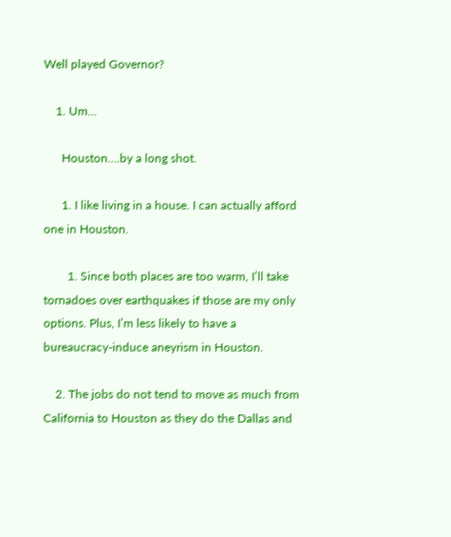Well played Governor?

    1. Um…

      Houston….by a long shot.

      1. I like living in a house. I can actually afford one in Houston.

        1. Since both places are too warm, I’ll take tornadoes over earthquakes if those are my only options. Plus, I’m less likely to have a bureaucracy-induce aneyrism in Houston.

    2. The jobs do not tend to move as much from California to Houston as they do the Dallas and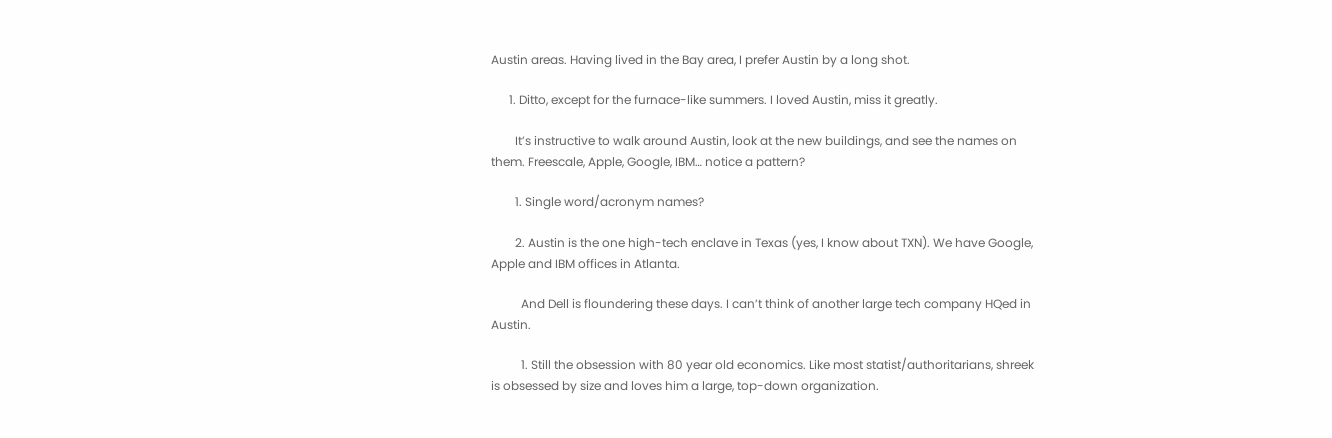Austin areas. Having lived in the Bay area, I prefer Austin by a long shot.

      1. Ditto, except for the furnace-like summers. I loved Austin, miss it greatly.

        It’s instructive to walk around Austin, look at the new buildings, and see the names on them. Freescale, Apple, Google, IBM… notice a pattern?

        1. Single word/acronym names?

        2. Austin is the one high-tech enclave in Texas (yes, I know about TXN). We have Google, Apple and IBM offices in Atlanta.

          And Dell is floundering these days. I can’t think of another large tech company HQed in Austin.

          1. Still the obsession with 80 year old economics. Like most statist/authoritarians, shreek is obsessed by size and loves him a large, top-down organization.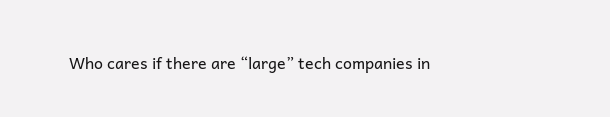Who cares if there are “large” tech companies in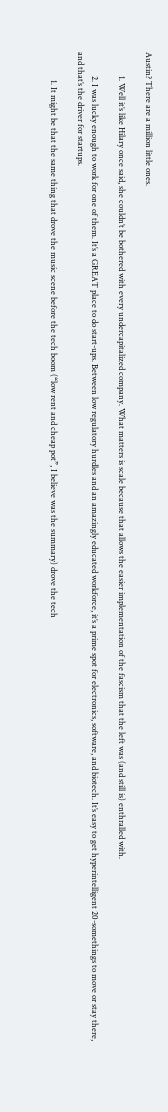Austin? There are a million little ones.

            1. Well it’s like Hilary once said, she couldn’t be bothered with every undercapitalized company. What matters is scale because that allows the easier implementation of the fascism that the left was (and still is) enthralled with.

            2. I was lucky enough to work for one of them. It’s a GREAT place to do start-ups. Between low regulatory hurdles and an amazingly educated workforce, it’s a prime spot for electronics, software, and biotech. It’s easy to get hyperintelligent 20-somethings to move or stay there, and that’s the driver for startups.

              1. It might be that the same thing that drove the music scene before the tech boom (“low rent and cheap pot”, I believe was the summary) drove the tech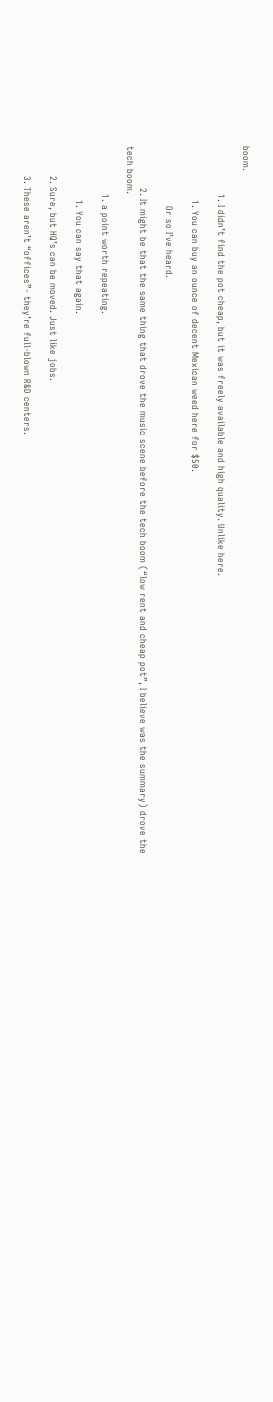boom.

                1. I didn’t find the pot cheap, but it was freely available and high quality. Unlike here.

                  1. You can buy an ounce of decent Mexican weed here for $50.

                    Or so I’ve heard.

              2. It might be that the same thing that drove the music scene before the tech boom (“low rent and cheap pot”, I believe was the summary) drove the tech boom.

                1. a point worth repeating.

                  1. You can say that again.

          2. Sure, but HQ’s can be moved. Just like jobs.

          3. These aren’t “offices”- they’re full-blown R&D centers.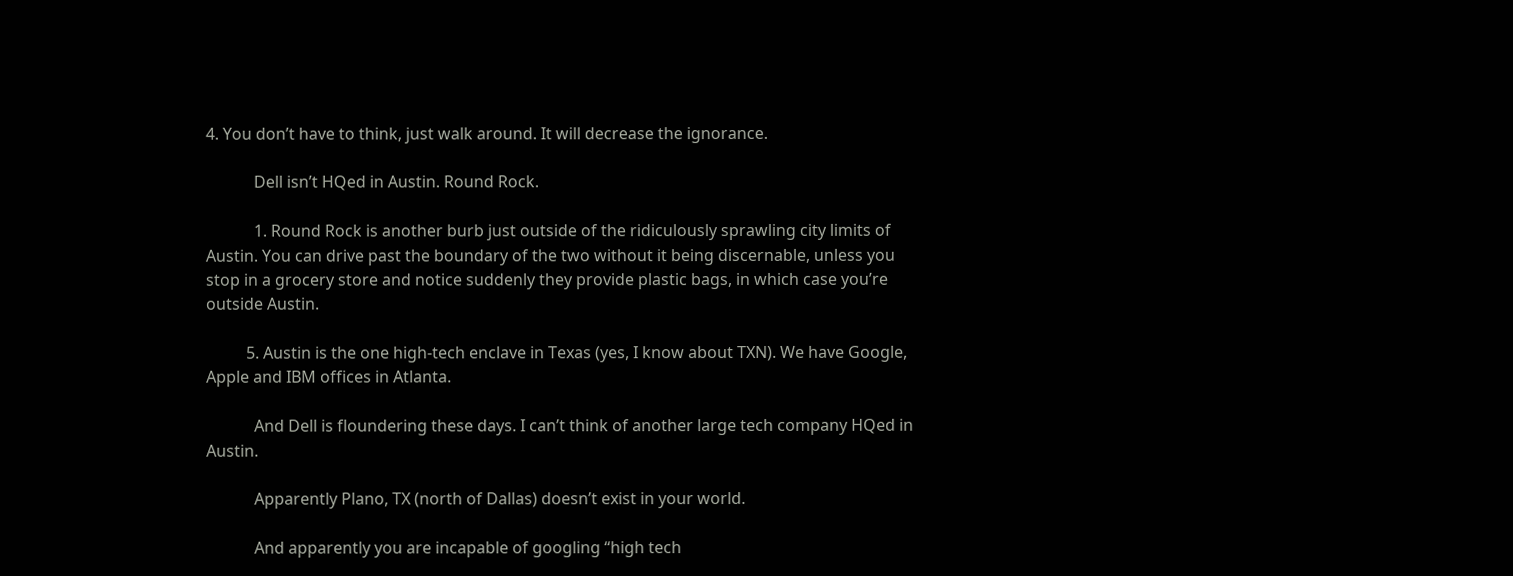4. You don’t have to think, just walk around. It will decrease the ignorance.

            Dell isn’t HQed in Austin. Round Rock.

            1. Round Rock is another burb just outside of the ridiculously sprawling city limits of Austin. You can drive past the boundary of the two without it being discernable, unless you stop in a grocery store and notice suddenly they provide plastic bags, in which case you’re outside Austin.

          5. Austin is the one high-tech enclave in Texas (yes, I know about TXN). We have Google, Apple and IBM offices in Atlanta.

            And Dell is floundering these days. I can’t think of another large tech company HQed in Austin.

            Apparently Plano, TX (north of Dallas) doesn’t exist in your world.

            And apparently you are incapable of googling “high tech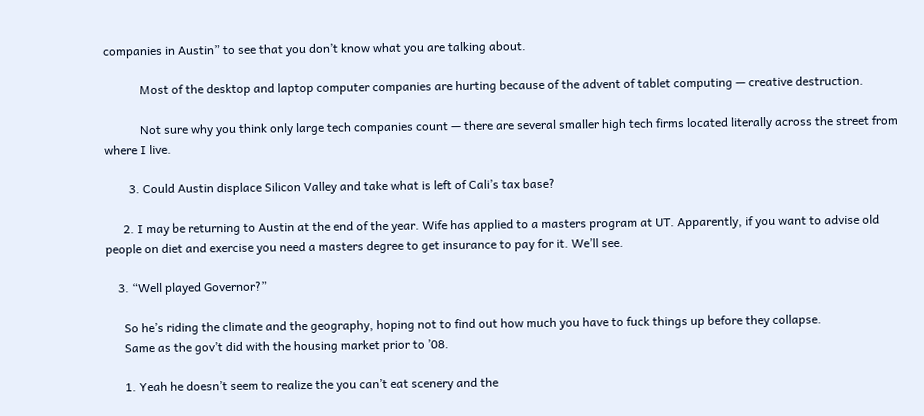companies in Austin” to see that you don’t know what you are talking about.

            Most of the desktop and laptop computer companies are hurting because of the advent of tablet computing — creative destruction.

            Not sure why you think only large tech companies count — there are several smaller high tech firms located literally across the street from where I live.

        3. Could Austin displace Silicon Valley and take what is left of Cali’s tax base?

      2. I may be returning to Austin at the end of the year. Wife has applied to a masters program at UT. Apparently, if you want to advise old people on diet and exercise you need a masters degree to get insurance to pay for it. We’ll see.

    3. “Well played Governor?”

      So he’s riding the climate and the geography, hoping not to find out how much you have to fuck things up before they collapse.
      Same as the gov’t did with the housing market prior to ’08.

      1. Yeah he doesn’t seem to realize the you can’t eat scenery and the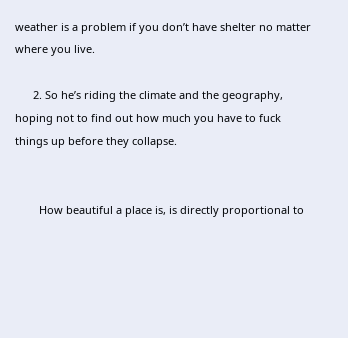weather is a problem if you don’t have shelter no matter where you live.

      2. So he’s riding the climate and the geography, hoping not to find out how much you have to fuck things up before they collapse.


        How beautiful a place is, is directly proportional to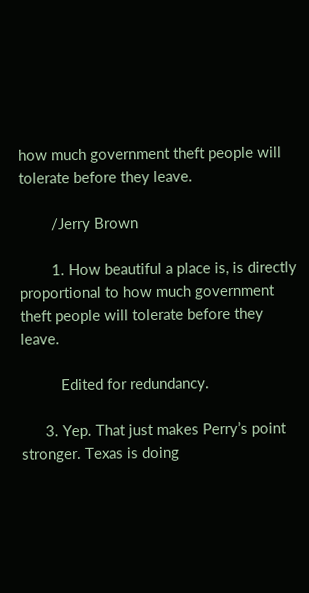how much government theft people will tolerate before they leave.

        /Jerry Brown

        1. How beautiful a place is, is directly proportional to how much government theft people will tolerate before they leave.

          Edited for redundancy.

      3. Yep. That just makes Perry’s point stronger. Texas is doing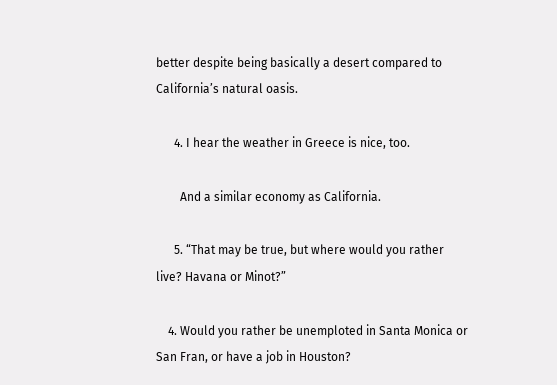better despite being basically a desert compared to California’s natural oasis.

      4. I hear the weather in Greece is nice, too.

        And a similar economy as California.

      5. “That may be true, but where would you rather live? Havana or Minot?”

    4. Would you rather be unemploted in Santa Monica or San Fran, or have a job in Houston?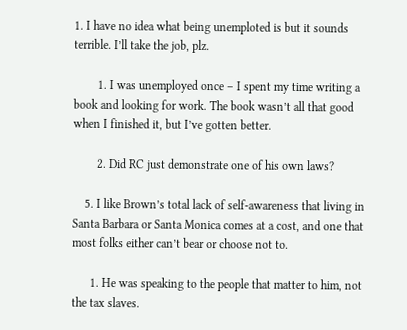1. I have no idea what being unemploted is but it sounds terrible. I’ll take the job, plz.

        1. I was unemployed once – I spent my time writing a book and looking for work. The book wasn’t all that good when I finished it, but I’ve gotten better.

        2. Did RC just demonstrate one of his own laws?

    5. I like Brown’s total lack of self-awareness that living in Santa Barbara or Santa Monica comes at a cost, and one that most folks either can’t bear or choose not to.

      1. He was speaking to the people that matter to him, not the tax slaves.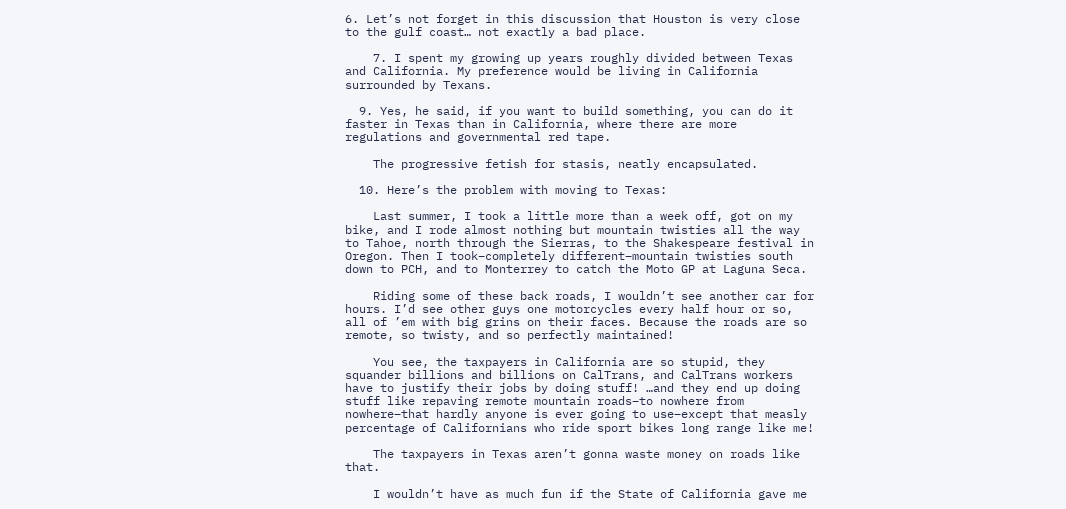6. Let’s not forget in this discussion that Houston is very close to the gulf coast… not exactly a bad place.

    7. I spent my growing up years roughly divided between Texas and California. My preference would be living in California surrounded by Texans.

  9. Yes, he said, if you want to build something, you can do it faster in Texas than in California, where there are more regulations and governmental red tape.

    The progressive fetish for stasis, neatly encapsulated.

  10. Here’s the problem with moving to Texas:

    Last summer, I took a little more than a week off, got on my bike, and I rode almost nothing but mountain twisties all the way to Tahoe, north through the Sierras, to the Shakespeare festival in Oregon. Then I took–completely different–mountain twisties south down to PCH, and to Monterrey to catch the Moto GP at Laguna Seca.

    Riding some of these back roads, I wouldn’t see another car for hours. I’d see other guys one motorcycles every half hour or so, all of ’em with big grins on their faces. Because the roads are so remote, so twisty, and so perfectly maintained!

    You see, the taxpayers in California are so stupid, they squander billions and billions on CalTrans, and CalTrans workers have to justify their jobs by doing stuff! …and they end up doing stuff like repaving remote mountain roads–to nowhere from nowhere–that hardly anyone is ever going to use–except that measly percentage of Californians who ride sport bikes long range like me!

    The taxpayers in Texas aren’t gonna waste money on roads like that.

    I wouldn’t have as much fun if the State of California gave me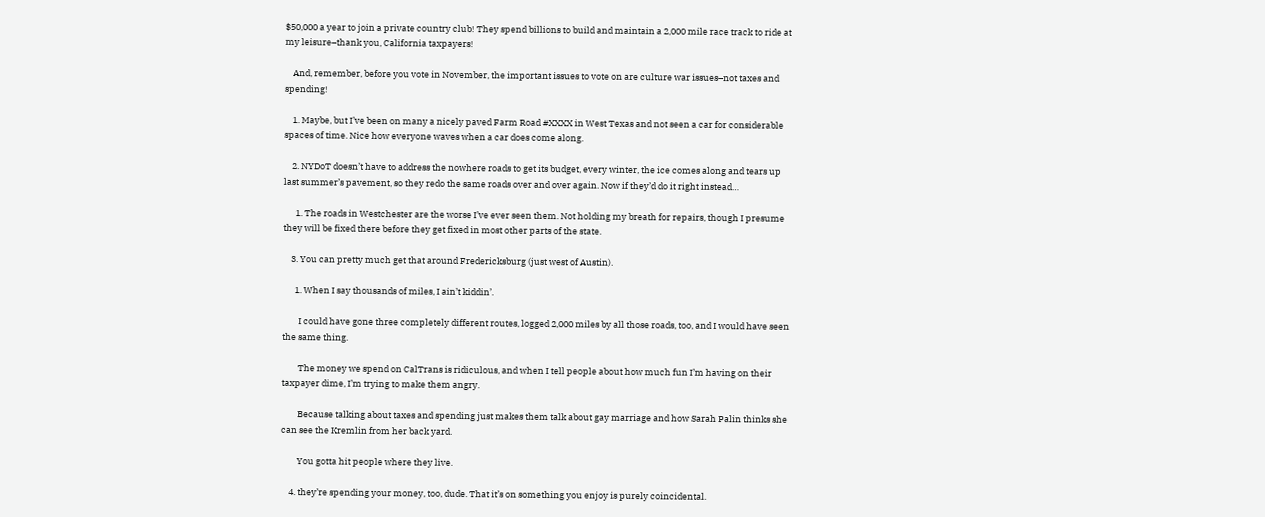$50,000 a year to join a private country club! They spend billions to build and maintain a 2,000 mile race track to ride at my leisure–thank you, California taxpayers!

    And, remember, before you vote in November, the important issues to vote on are culture war issues–not taxes and spending!

    1. Maybe, but I’ve been on many a nicely paved Farm Road #XXXX in West Texas and not seen a car for considerable spaces of time. Nice how everyone waves when a car does come along.

    2. NYDoT doesn’t have to address the nowhere roads to get its budget, every winter, the ice comes along and tears up last summer’s pavement, so they redo the same roads over and over again. Now if they’d do it right instead…

      1. The roads in Westchester are the worse I’ve ever seen them. Not holding my breath for repairs, though I presume they will be fixed there before they get fixed in most other parts of the state.

    3. You can pretty much get that around Fredericksburg (just west of Austin).

      1. When I say thousands of miles, I ain’t kiddin’.

        I could have gone three completely different routes, logged 2,000 miles by all those roads, too, and I would have seen the same thing.

        The money we spend on CalTrans is ridiculous, and when I tell people about how much fun I’m having on their taxpayer dime, I’m trying to make them angry.

        Because talking about taxes and spending just makes them talk about gay marriage and how Sarah Palin thinks she can see the Kremlin from her back yard.

        You gotta hit people where they live.

    4. they’re spending your money, too, dude. That it’s on something you enjoy is purely coincidental.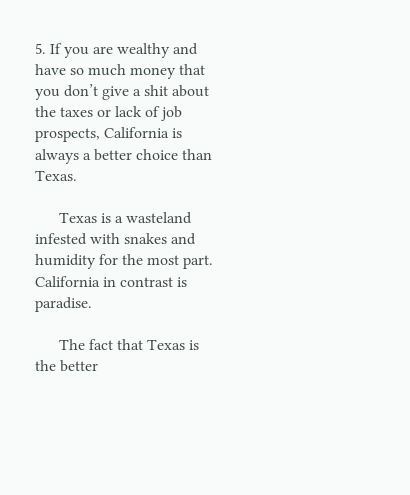5. If you are wealthy and have so much money that you don’t give a shit about the taxes or lack of job prospects, California is always a better choice than Texas.

      Texas is a wasteland infested with snakes and humidity for the most part. California in contrast is paradise.

      The fact that Texas is the better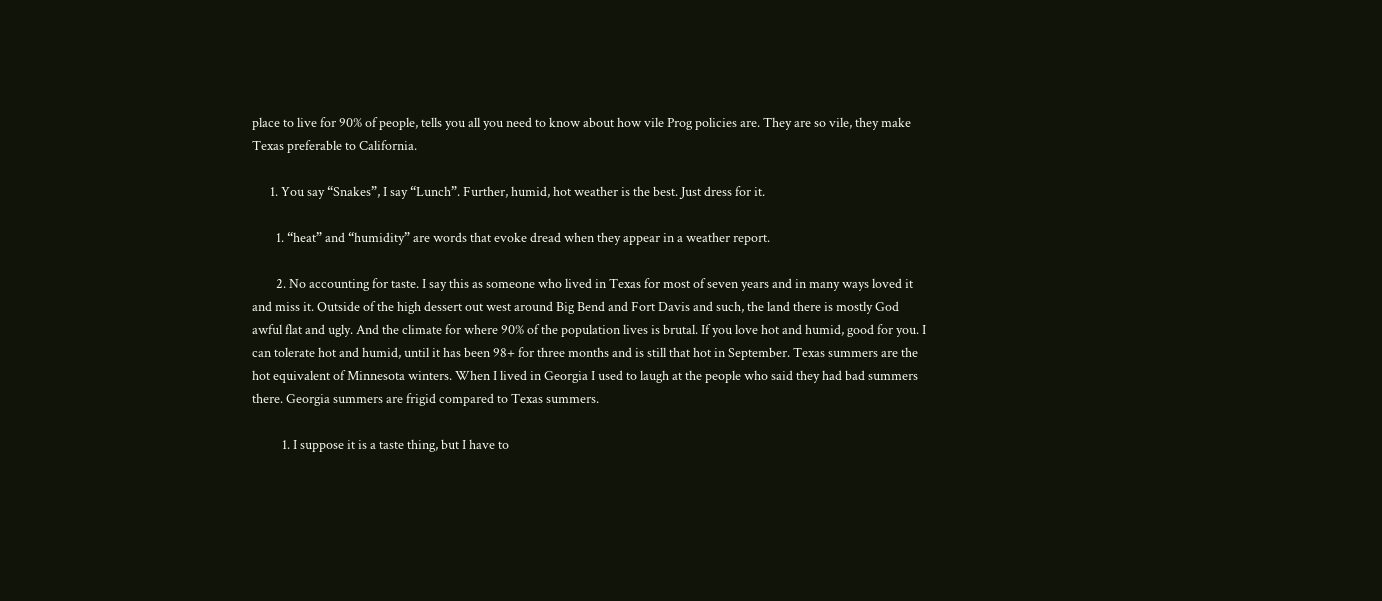place to live for 90% of people, tells you all you need to know about how vile Prog policies are. They are so vile, they make Texas preferable to California.

      1. You say “Snakes”, I say “Lunch”. Further, humid, hot weather is the best. Just dress for it.

        1. “heat” and “humidity” are words that evoke dread when they appear in a weather report.

        2. No accounting for taste. I say this as someone who lived in Texas for most of seven years and in many ways loved it and miss it. Outside of the high dessert out west around Big Bend and Fort Davis and such, the land there is mostly God awful flat and ugly. And the climate for where 90% of the population lives is brutal. If you love hot and humid, good for you. I can tolerate hot and humid, until it has been 98+ for three months and is still that hot in September. Texas summers are the hot equivalent of Minnesota winters. When I lived in Georgia I used to laugh at the people who said they had bad summers there. Georgia summers are frigid compared to Texas summers.

          1. I suppose it is a taste thing, but I have to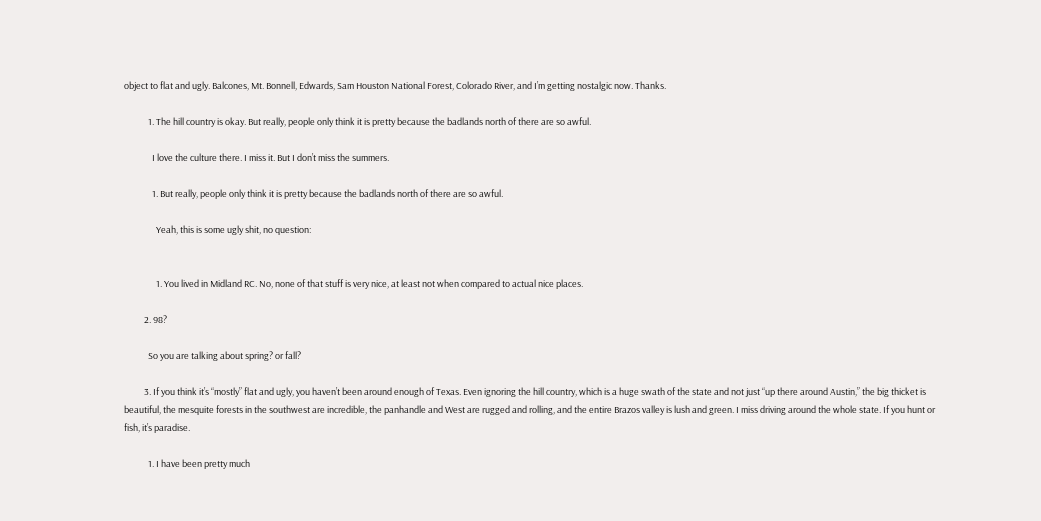object to flat and ugly. Balcones, Mt. Bonnell, Edwards, Sam Houston National Forest, Colorado River, and I’m getting nostalgic now. Thanks.

            1. The hill country is okay. But really, people only think it is pretty because the badlands north of there are so awful.

              I love the culture there. I miss it. But I don’t miss the summers.

              1. But really, people only think it is pretty because the badlands north of there are so awful.

                Yeah, this is some ugly shit, no question:


                1. You lived in Midland RC. No, none of that stuff is very nice, at least not when compared to actual nice places.

          2. 98?

            So you are talking about spring? or fall?

          3. If you think it’s “mostly” flat and ugly, you haven’t been around enough of Texas. Even ignoring the hill country, which is a huge swath of the state and not just “up there around Austin,” the big thicket is beautiful, the mesquite forests in the southwest are incredible, the panhandle and West are rugged and rolling, and the entire Brazos valley is lush and green. I miss driving around the whole state. If you hunt or fish, it’s paradise.

            1. I have been pretty much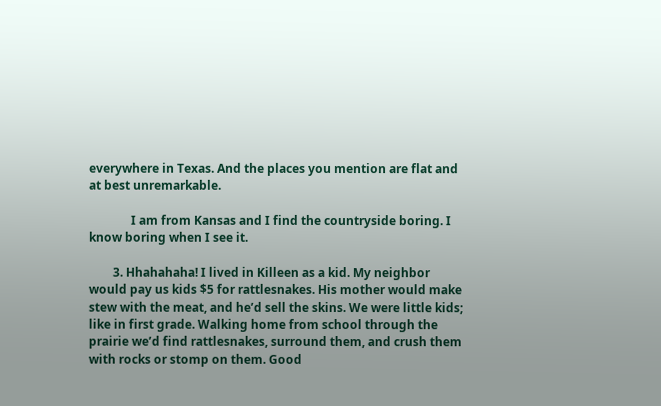everywhere in Texas. And the places you mention are flat and at best unremarkable.

              I am from Kansas and I find the countryside boring. I know boring when I see it.

        3. Hhahahaha! I lived in Killeen as a kid. My neighbor would pay us kids $5 for rattlesnakes. His mother would make stew with the meat, and he’d sell the skins. We were little kids; like in first grade. Walking home from school through the prairie we’d find rattlesnakes, surround them, and crush them with rocks or stomp on them. Good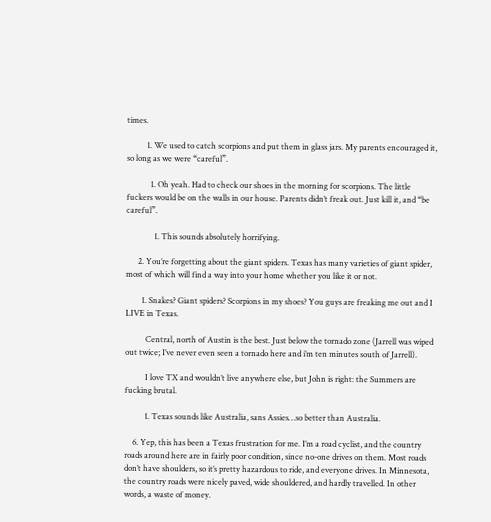times.

          1. We used to catch scorpions and put them in glass jars. My parents encouraged it, so long as we were “careful”.

            1. Oh yeah. Had to check our shoes in the morning for scorpions. The little fuckers would be on the walls in our house. Parents didn’t freak out. Just kill it, and “be careful”.

              1. This sounds absolutely horrifying.

      2. You’re forgetting about the giant spiders. Texas has many varieties of giant spider, most of which will find a way into your home whether you like it or not.

        1. Snakes? Giant spiders? Scorpions in my shoes? You guys are freaking me out and I LIVE in Texas.

          Central, north of Austin is the best. Just below the tornado zone (Jarrell was wiped out twice; I’ve never even seen a tornado here and i’m ten minutes south of Jarrell).

          I love TX and wouldn’t live anywhere else, but John is right: the Summers are fucking brutal.

          1. Texas sounds like Australia, sans Assies…so better than Australia.

    6. Yep, this has been a Texas frustration for me. I’m a road cyclist, and the country roads around here are in fairly poor condition, since no-one drives on them. Most roads don’t have shoulders, so it’s pretty hazardous to ride, and everyone drives. In Minnesota, the country roads were nicely paved, wide shouldered, and hardly travelled. In other words, a waste of money.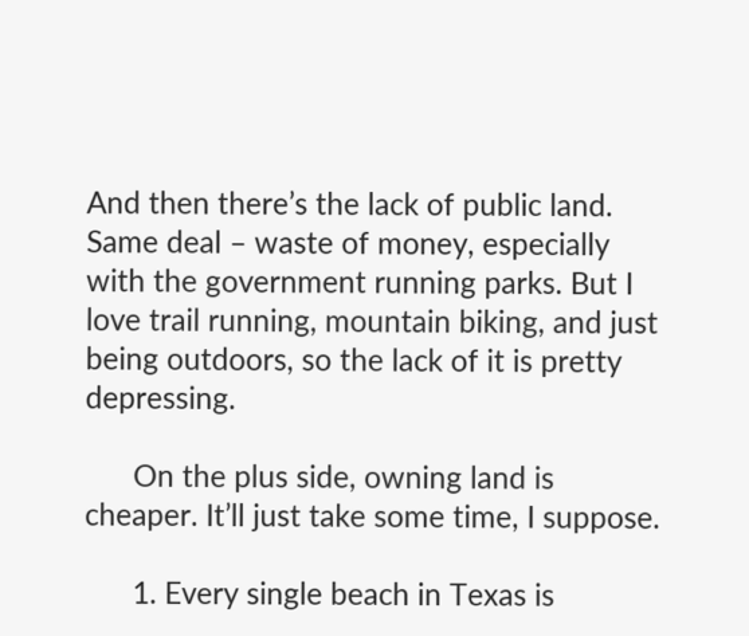And then there’s the lack of public land. Same deal – waste of money, especially with the government running parks. But I love trail running, mountain biking, and just being outdoors, so the lack of it is pretty depressing.

      On the plus side, owning land is cheaper. It’ll just take some time, I suppose.

      1. Every single beach in Texas is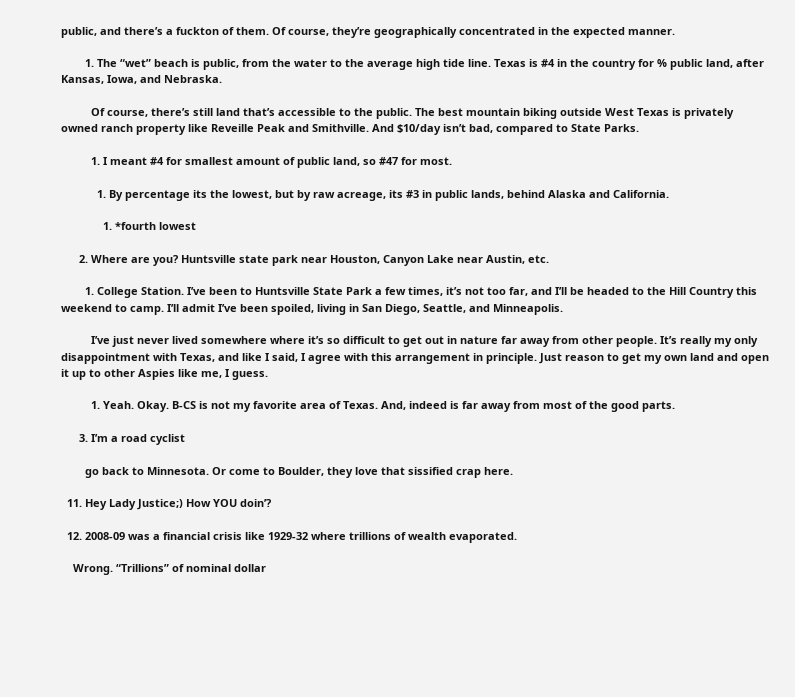public, and there’s a fuckton of them. Of course, they’re geographically concentrated in the expected manner.

        1. The “wet” beach is public, from the water to the average high tide line. Texas is #4 in the country for % public land, after Kansas, Iowa, and Nebraska.

          Of course, there’s still land that’s accessible to the public. The best mountain biking outside West Texas is privately owned ranch property like Reveille Peak and Smithville. And $10/day isn’t bad, compared to State Parks.

          1. I meant #4 for smallest amount of public land, so #47 for most.

            1. By percentage its the lowest, but by raw acreage, its #3 in public lands, behind Alaska and California.

              1. *fourth lowest

      2. Where are you? Huntsville state park near Houston, Canyon Lake near Austin, etc.

        1. College Station. I’ve been to Huntsville State Park a few times, it’s not too far, and I’ll be headed to the Hill Country this weekend to camp. I’ll admit I’ve been spoiled, living in San Diego, Seattle, and Minneapolis.

          I’ve just never lived somewhere where it’s so difficult to get out in nature far away from other people. It’s really my only disappointment with Texas, and like I said, I agree with this arrangement in principle. Just reason to get my own land and open it up to other Aspies like me, I guess.

          1. Yeah. Okay. B-CS is not my favorite area of Texas. And, indeed is far away from most of the good parts.

      3. I’m a road cyclist

        go back to Minnesota. Or come to Boulder, they love that sissified crap here.

  11. Hey Lady Justice;) How YOU doin’?

  12. 2008-09 was a financial crisis like 1929-32 where trillions of wealth evaporated.

    Wrong. “Trillions” of nominal dollar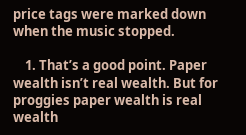price tags were marked down when the music stopped.

    1. That’s a good point. Paper wealth isn’t real wealth. But for proggies paper wealth is real wealth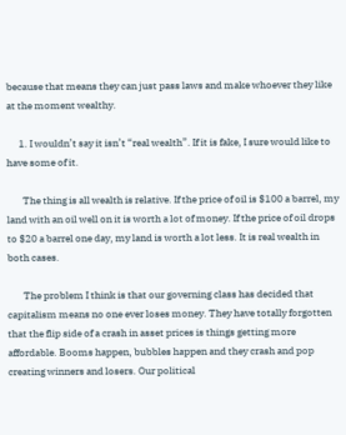because that means they can just pass laws and make whoever they like at the moment wealthy.

      1. I wouldn’t say it isn’t “real wealth”. If it is fake, I sure would like to have some of it.

        The thing is all wealth is relative. If the price of oil is $100 a barrel, my land with an oil well on it is worth a lot of money. If the price of oil drops to $20 a barrel one day, my land is worth a lot less. It is real wealth in both cases.

        The problem I think is that our governing class has decided that capitalism means no one ever loses money. They have totally forgotten that the flip side of a crash in asset prices is things getting more affordable. Booms happen, bubbles happen and they crash and pop creating winners and losers. Our political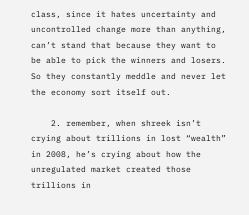class, since it hates uncertainty and uncontrolled change more than anything, can’t stand that because they want to be able to pick the winners and losers. So they constantly meddle and never let the economy sort itself out.

    2. remember, when shreek isn’t crying about trillions in lost “wealth” in 2008, he’s crying about how the unregulated market created those trillions in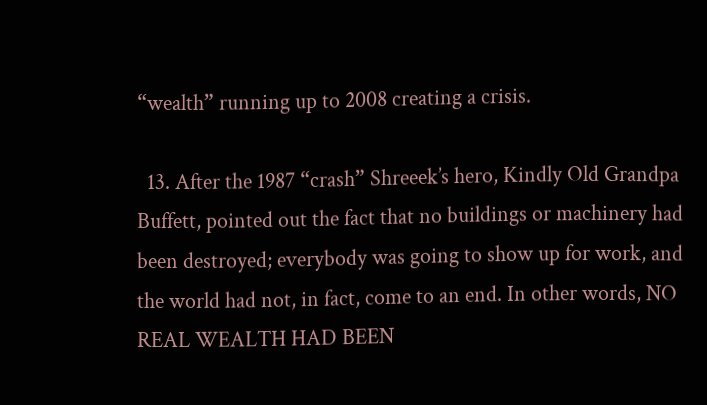“wealth” running up to 2008 creating a crisis.

  13. After the 1987 “crash” Shreeek’s hero, Kindly Old Grandpa Buffett, pointed out the fact that no buildings or machinery had been destroyed; everybody was going to show up for work, and the world had not, in fact, come to an end. In other words, NO REAL WEALTH HAD BEEN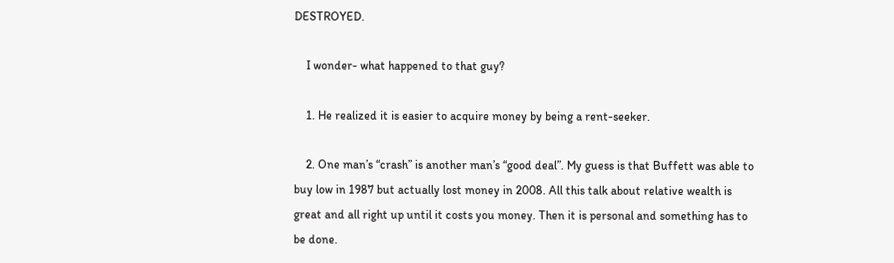DESTROYED.

    I wonder- what happened to that guy?

    1. He realized it is easier to acquire money by being a rent-seeker.

    2. One man’s “crash” is another man’s “good deal”. My guess is that Buffett was able to buy low in 1987 but actually lost money in 2008. All this talk about relative wealth is great and all right up until it costs you money. Then it is personal and something has to be done.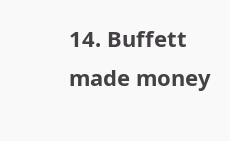14. Buffett made money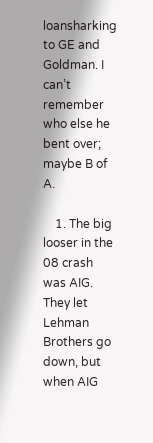loansharking to GE and Goldman. I can’t remember who else he bent over; maybe B of A.

    1. The big looser in the 08 crash was AIG. They let Lehman Brothers go down, but when AIG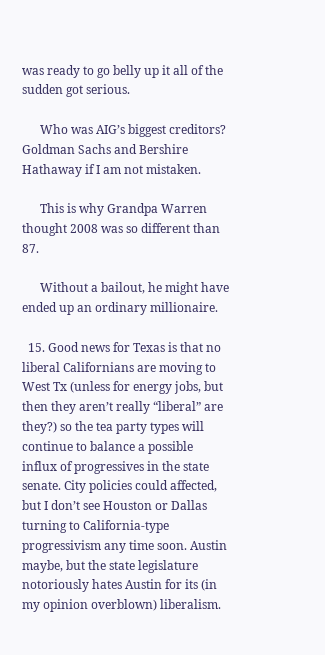was ready to go belly up it all of the sudden got serious.

      Who was AIG’s biggest creditors? Goldman Sachs and Bershire Hathaway if I am not mistaken.

      This is why Grandpa Warren thought 2008 was so different than 87.

      Without a bailout, he might have ended up an ordinary millionaire.

  15. Good news for Texas is that no liberal Californians are moving to West Tx (unless for energy jobs, but then they aren’t really “liberal” are they?) so the tea party types will continue to balance a possible influx of progressives in the state senate. City policies could affected, but I don’t see Houston or Dallas turning to California-type progressivism any time soon. Austin maybe, but the state legislature notoriously hates Austin for its (in my opinion overblown) liberalism.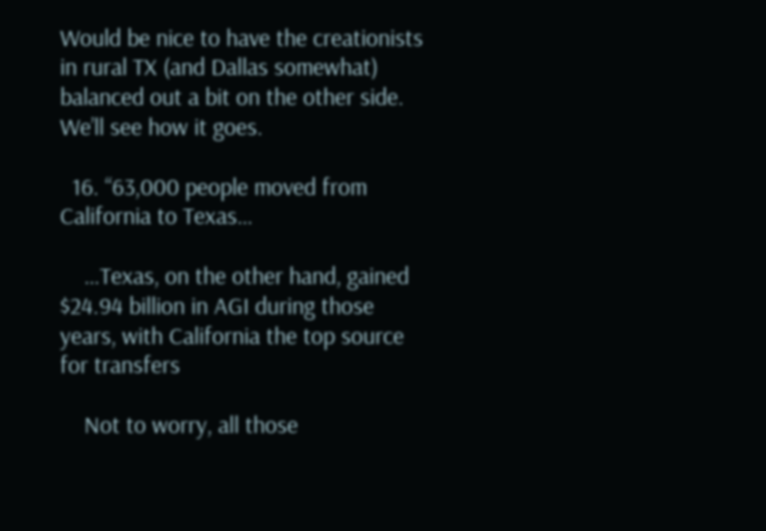Would be nice to have the creationists in rural TX (and Dallas somewhat) balanced out a bit on the other side. We’ll see how it goes.

  16. “63,000 people moved from California to Texas…

    …Texas, on the other hand, gained $24.94 billion in AGI during those years, with California the top source for transfers

    Not to worry, all those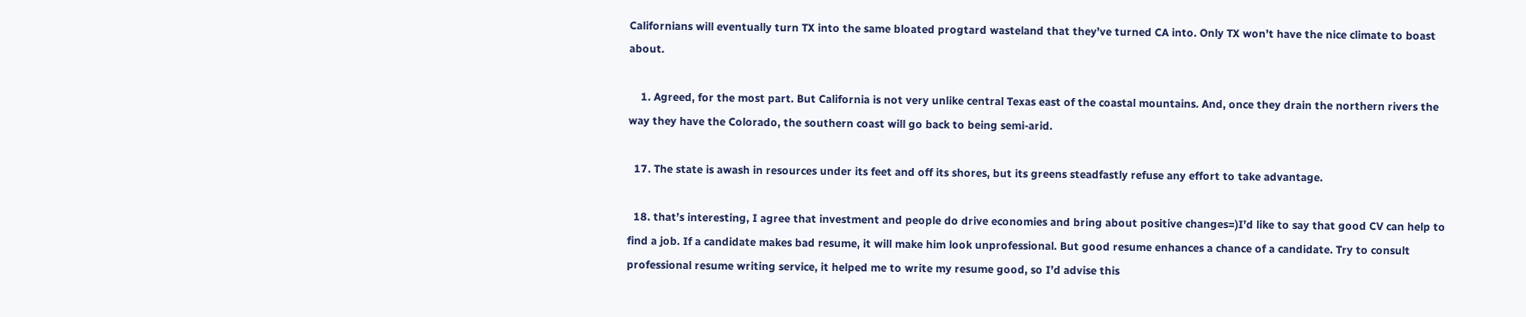Californians will eventually turn TX into the same bloated progtard wasteland that they’ve turned CA into. Only TX won’t have the nice climate to boast about.

    1. Agreed, for the most part. But California is not very unlike central Texas east of the coastal mountains. And, once they drain the northern rivers the way they have the Colorado, the southern coast will go back to being semi-arid.

  17. The state is awash in resources under its feet and off its shores, but its greens steadfastly refuse any effort to take advantage.

  18. that’s interesting, I agree that investment and people do drive economies and bring about positive changes=)I’d like to say that good CV can help to find a job. If a candidate makes bad resume, it will make him look unprofessional. But good resume enhances a chance of a candidate. Try to consult professional resume writing service, it helped me to write my resume good, so I’d advise this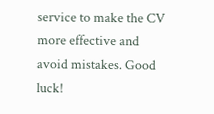service to make the CV more effective and avoid mistakes. Good luck!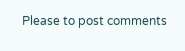Please to post comments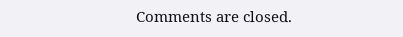Comments are closed.